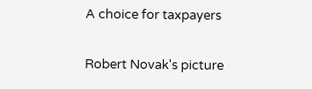A choice for taxpayers

Robert Novak's picture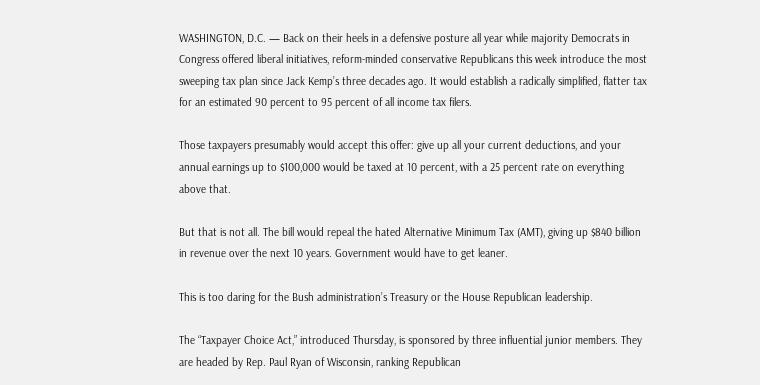WASHINGTON, D.C. — Back on their heels in a defensive posture all year while majority Democrats in Congress offered liberal initiatives, reform-minded conservative Republicans this week introduce the most sweeping tax plan since Jack Kemp’s three decades ago. It would establish a radically simplified, flatter tax for an estimated 90 percent to 95 percent of all income tax filers.

Those taxpayers presumably would accept this offer: give up all your current deductions, and your annual earnings up to $100,000 would be taxed at 10 percent, with a 25 percent rate on everything above that.

But that is not all. The bill would repeal the hated Alternative Minimum Tax (AMT), giving up $840 billion in revenue over the next 10 years. Government would have to get leaner.

This is too daring for the Bush administration’s Treasury or the House Republican leadership.

The “Taxpayer Choice Act,” introduced Thursday, is sponsored by three influential junior members. They are headed by Rep. Paul Ryan of Wisconsin, ranking Republican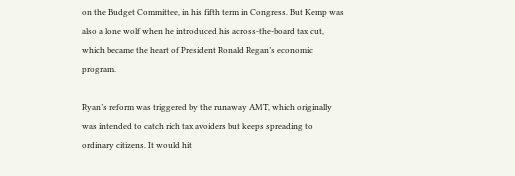on the Budget Committee, in his fifth term in Congress. But Kemp was also a lone wolf when he introduced his across-the-board tax cut, which became the heart of President Ronald Regan’s economic program.

Ryan’s reform was triggered by the runaway AMT, which originally was intended to catch rich tax avoiders but keeps spreading to ordinary citizens. It would hit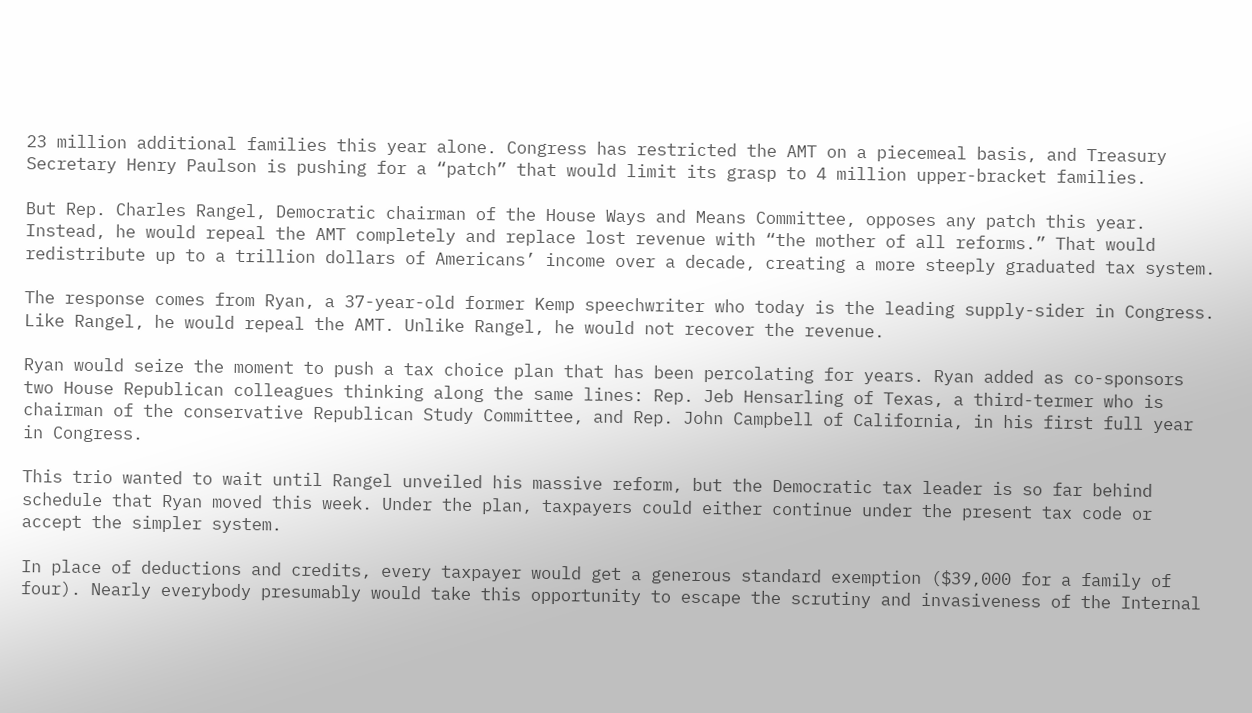23 million additional families this year alone. Congress has restricted the AMT on a piecemeal basis, and Treasury Secretary Henry Paulson is pushing for a “patch” that would limit its grasp to 4 million upper-bracket families.

But Rep. Charles Rangel, Democratic chairman of the House Ways and Means Committee, opposes any patch this year. Instead, he would repeal the AMT completely and replace lost revenue with “the mother of all reforms.” That would redistribute up to a trillion dollars of Americans’ income over a decade, creating a more steeply graduated tax system.

The response comes from Ryan, a 37-year-old former Kemp speechwriter who today is the leading supply-sider in Congress. Like Rangel, he would repeal the AMT. Unlike Rangel, he would not recover the revenue.

Ryan would seize the moment to push a tax choice plan that has been percolating for years. Ryan added as co-sponsors two House Republican colleagues thinking along the same lines: Rep. Jeb Hensarling of Texas, a third-termer who is chairman of the conservative Republican Study Committee, and Rep. John Campbell of California, in his first full year in Congress.

This trio wanted to wait until Rangel unveiled his massive reform, but the Democratic tax leader is so far behind schedule that Ryan moved this week. Under the plan, taxpayers could either continue under the present tax code or accept the simpler system.

In place of deductions and credits, every taxpayer would get a generous standard exemption ($39,000 for a family of four). Nearly everybody presumably would take this opportunity to escape the scrutiny and invasiveness of the Internal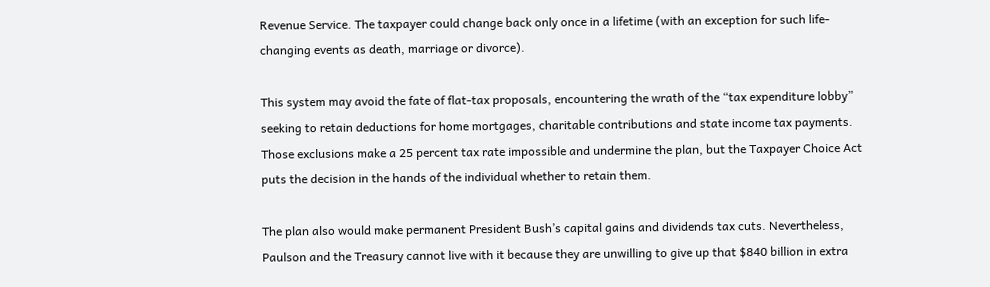Revenue Service. The taxpayer could change back only once in a lifetime (with an exception for such life-changing events as death, marriage or divorce).

This system may avoid the fate of flat-tax proposals, encountering the wrath of the “tax expenditure lobby” seeking to retain deductions for home mortgages, charitable contributions and state income tax payments. Those exclusions make a 25 percent tax rate impossible and undermine the plan, but the Taxpayer Choice Act puts the decision in the hands of the individual whether to retain them.

The plan also would make permanent President Bush’s capital gains and dividends tax cuts. Nevertheless, Paulson and the Treasury cannot live with it because they are unwilling to give up that $840 billion in extra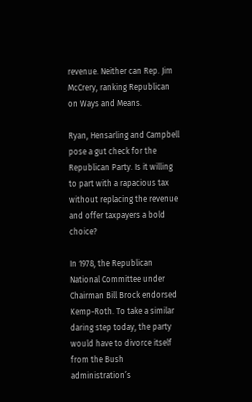revenue. Neither can Rep. Jim McCrery, ranking Republican on Ways and Means.

Ryan, Hensarling and Campbell pose a gut check for the Republican Party. Is it willing to part with a rapacious tax without replacing the revenue and offer taxpayers a bold choice?

In 1978, the Republican National Committee under Chairman Bill Brock endorsed Kemp-Roth. To take a similar daring step today, the party would have to divorce itself from the Bush administration’s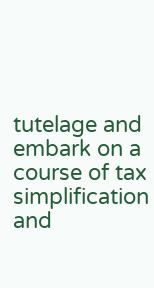tutelage and embark on a course of tax simplification and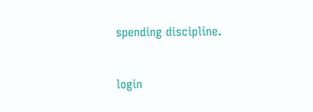spending discipline.


login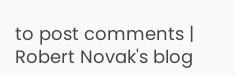to post comments | Robert Novak's blog